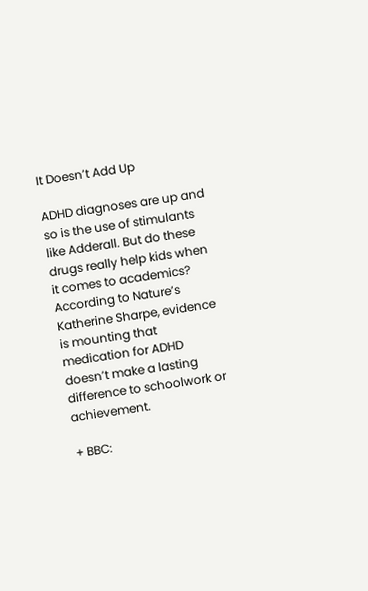It Doesn’t Add Up

ADHD diagnoses are up and so is the use of stimulants like Adderall. But do these drugs really help kids when it comes to academics? According to Nature’s Katherine Sharpe, evidence is mounting that medication for ADHD doesn’t make a lasting difference to schoolwork or achievement.

+ BBC: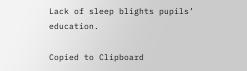Lack of sleep blights pupils’ education.

Copied to Clipboard